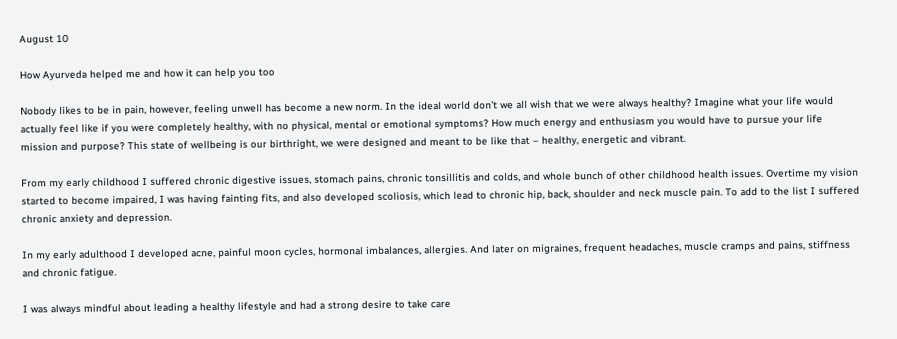August 10

How Ayurveda helped me and how it can help you too

Nobody likes to be in pain, however, feeling unwell has become a new norm. In the ideal world don’t we all wish that we were always healthy? Imagine what your life would actually feel like if you were completely healthy, with no physical, mental or emotional symptoms? How much energy and enthusiasm you would have to pursue your life mission and purpose? This state of wellbeing is our birthright, we were designed and meant to be like that – healthy, energetic and vibrant.

From my early childhood I suffered chronic digestive issues, stomach pains, chronic tonsillitis and colds, and whole bunch of other childhood health issues. Overtime my vision started to become impaired, I was having fainting fits, and also developed scoliosis, which lead to chronic hip, back, shoulder and neck muscle pain. To add to the list I suffered chronic anxiety and depression.

In my early adulthood I developed acne, painful moon cycles, hormonal imbalances, allergies. And later on migraines, frequent headaches, muscle cramps and pains, stiffness and chronic fatigue.

I was always mindful about leading a healthy lifestyle and had a strong desire to take care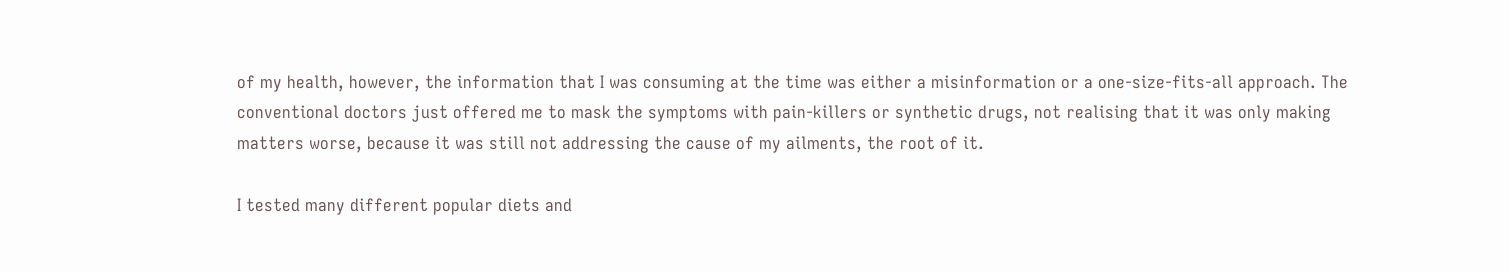of my health, however, the information that I was consuming at the time was either a misinformation or a one-size-fits-all approach. The conventional doctors just offered me to mask the symptoms with pain-killers or synthetic drugs, not realising that it was only making matters worse, because it was still not addressing the cause of my ailments, the root of it.

I tested many different popular diets and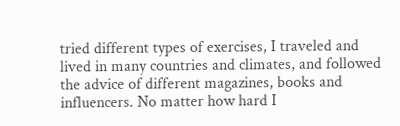tried different types of exercises, I traveled and lived in many countries and climates, and followed the advice of different magazines, books and influencers. No matter how hard I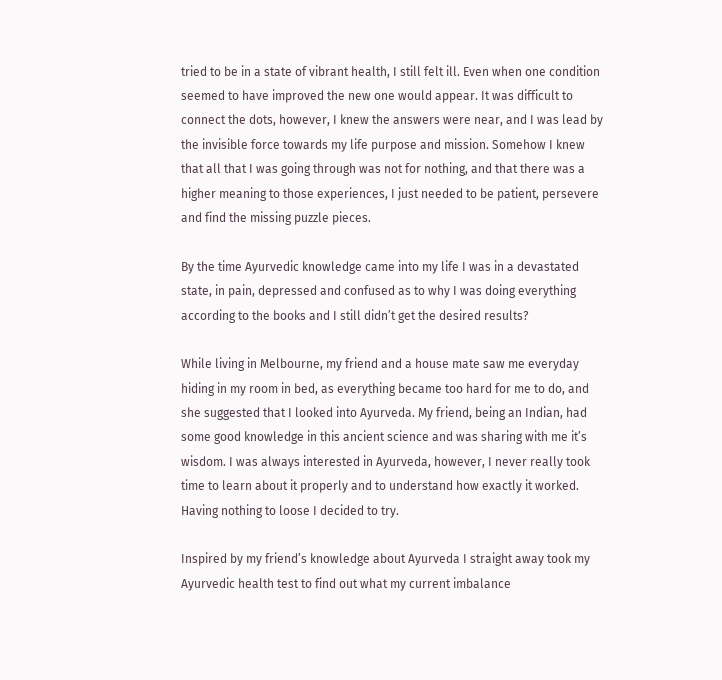tried to be in a state of vibrant health, I still felt ill. Even when one condition seemed to have improved the new one would appear. It was difficult to connect the dots, however, I knew the answers were near, and I was lead by the invisible force towards my life purpose and mission. Somehow I knew that all that I was going through was not for nothing, and that there was a higher meaning to those experiences, I just needed to be patient, persevere and find the missing puzzle pieces.

By the time Ayurvedic knowledge came into my life I was in a devastated state, in pain, depressed and confused as to why I was doing everything according to the books and I still didn’t get the desired results?

While living in Melbourne, my friend and a house mate saw me everyday hiding in my room in bed, as everything became too hard for me to do, and she suggested that I looked into Ayurveda. My friend, being an Indian, had some good knowledge in this ancient science and was sharing with me it’s wisdom. I was always interested in Ayurveda, however, I never really took time to learn about it properly and to understand how exactly it worked. Having nothing to loose I decided to try.

Inspired by my friend’s knowledge about Ayurveda I straight away took my Ayurvedic health test to find out what my current imbalance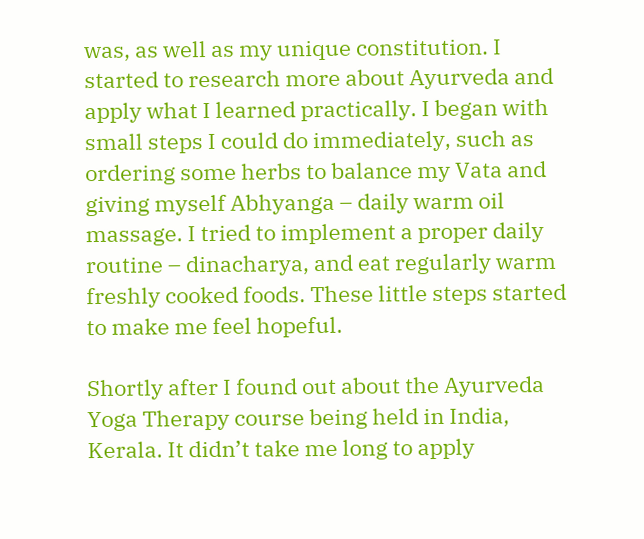was, as well as my unique constitution. I started to research more about Ayurveda and apply what I learned practically. I began with small steps I could do immediately, such as ordering some herbs to balance my Vata and giving myself Abhyanga – daily warm oil massage. I tried to implement a proper daily routine – dinacharya, and eat regularly warm freshly cooked foods. These little steps started to make me feel hopeful.

Shortly after I found out about the Ayurveda Yoga Therapy course being held in India, Kerala. It didn’t take me long to apply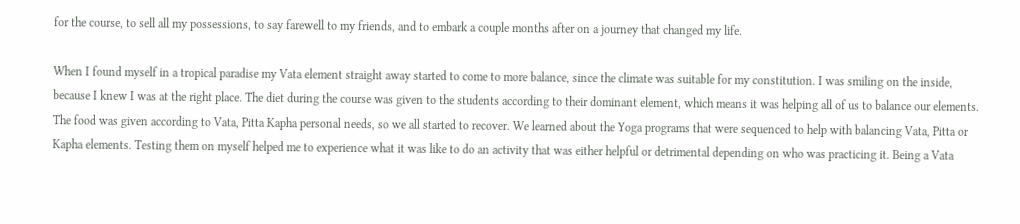for the course, to sell all my possessions, to say farewell to my friends, and to embark a couple months after on a journey that changed my life.

When I found myself in a tropical paradise my Vata element straight away started to come to more balance, since the climate was suitable for my constitution. I was smiling on the inside, because I knew I was at the right place. The diet during the course was given to the students according to their dominant element, which means it was helping all of us to balance our elements. The food was given according to Vata, Pitta Kapha personal needs, so we all started to recover. We learned about the Yoga programs that were sequenced to help with balancing Vata, Pitta or Kapha elements. Testing them on myself helped me to experience what it was like to do an activity that was either helpful or detrimental depending on who was practicing it. Being a Vata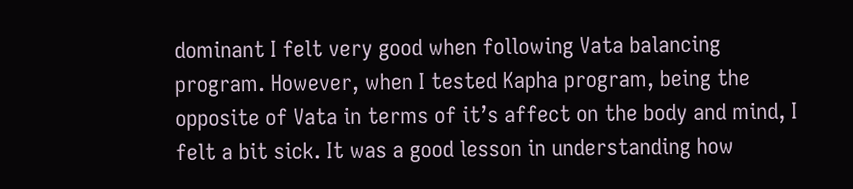dominant I felt very good when following Vata balancing program. However, when I tested Kapha program, being the opposite of Vata in terms of it’s affect on the body and mind, I felt a bit sick. It was a good lesson in understanding how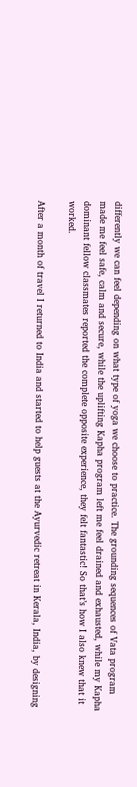differently we can feel depending on what type of yoga we choose to practice. The grounding sequences of Vata program made me feel safe, calm and secure, while the uplifting Kapha program left me feel drained and exhausted, while my Kapha dominant fellow classmates reported the complete opposite experience, they felt fantastic! So that’s how I also knew that it worked.

After a month of travel I returned to India and started to help guests at the Ayurvedic retreat in Kerala, India, by designing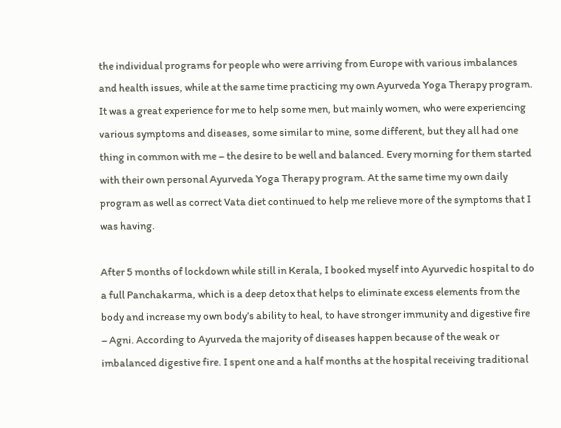the individual programs for people who were arriving from Europe with various imbalances and health issues, while at the same time practicing my own Ayurveda Yoga Therapy program. It was a great experience for me to help some men, but mainly women, who were experiencing various symptoms and diseases, some similar to mine, some different, but they all had one thing in common with me – the desire to be well and balanced. Every morning for them started with their own personal Ayurveda Yoga Therapy program. At the same time my own daily program as well as correct Vata diet continued to help me relieve more of the symptoms that I was having.

After 5 months of lockdown while still in Kerala, I booked myself into Ayurvedic hospital to do a full Panchakarma, which is a deep detox that helps to eliminate excess elements from the body and increase my own body’s ability to heal, to have stronger immunity and digestive fire – Agni. According to Ayurveda the majority of diseases happen because of the weak or imbalanced digestive fire. I spent one and a half months at the hospital receiving traditional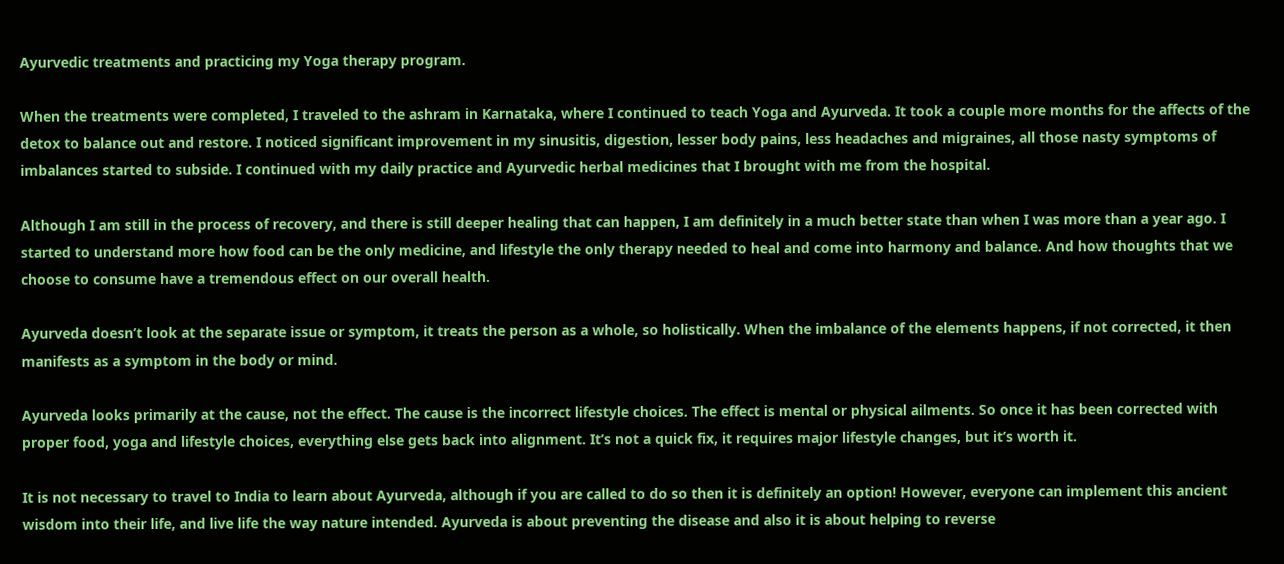Ayurvedic treatments and practicing my Yoga therapy program.

When the treatments were completed, I traveled to the ashram in Karnataka, where I continued to teach Yoga and Ayurveda. It took a couple more months for the affects of the detox to balance out and restore. I noticed significant improvement in my sinusitis, digestion, lesser body pains, less headaches and migraines, all those nasty symptoms of imbalances started to subside. I continued with my daily practice and Ayurvedic herbal medicines that I brought with me from the hospital.

Although I am still in the process of recovery, and there is still deeper healing that can happen, I am definitely in a much better state than when I was more than a year ago. I started to understand more how food can be the only medicine, and lifestyle the only therapy needed to heal and come into harmony and balance. And how thoughts that we choose to consume have a tremendous effect on our overall health.

Ayurveda doesn’t look at the separate issue or symptom, it treats the person as a whole, so holistically. When the imbalance of the elements happens, if not corrected, it then manifests as a symptom in the body or mind.

Ayurveda looks primarily at the cause, not the effect. The cause is the incorrect lifestyle choices. The effect is mental or physical ailments. So once it has been corrected with proper food, yoga and lifestyle choices, everything else gets back into alignment. It’s not a quick fix, it requires major lifestyle changes, but it’s worth it.

It is not necessary to travel to India to learn about Ayurveda, although if you are called to do so then it is definitely an option! However, everyone can implement this ancient wisdom into their life, and live life the way nature intended. Ayurveda is about preventing the disease and also it is about helping to reverse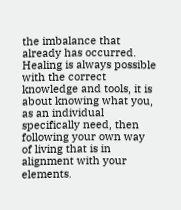the imbalance that already has occurred. Healing is always possible with the correct knowledge and tools, it is about knowing what you, as an individual specifically need, then following your own way of living that is in alignment with your elements.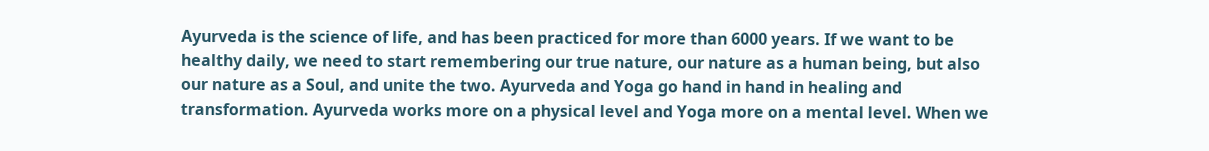Ayurveda is the science of life, and has been practiced for more than 6000 years. If we want to be healthy daily, we need to start remembering our true nature, our nature as a human being, but also our nature as a Soul, and unite the two. Ayurveda and Yoga go hand in hand in healing and transformation. Ayurveda works more on a physical level and Yoga more on a mental level. When we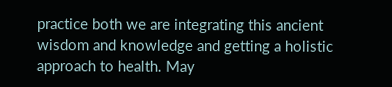practice both we are integrating this ancient wisdom and knowledge and getting a holistic approach to health. May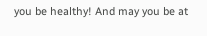you be healthy! And may you be at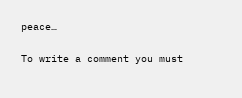peace…

To write a comment you must